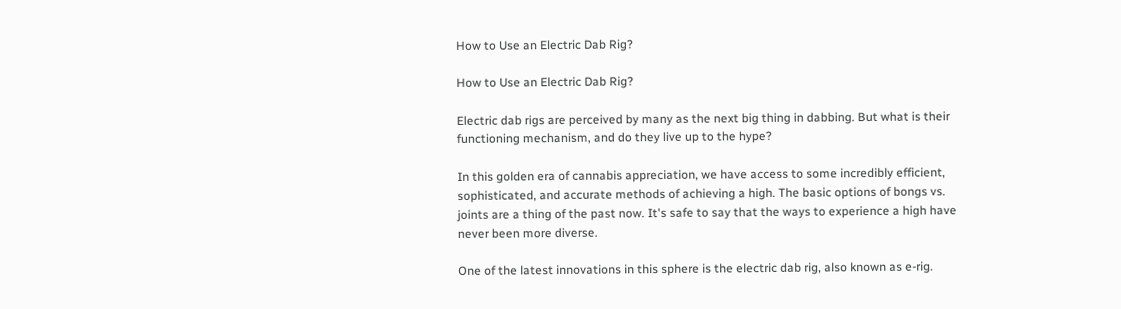How to Use an Electric Dab Rig?

How to Use an Electric Dab Rig?

Electric dab rigs are perceived by many as the next big thing in dabbing. But what is their functioning mechanism, and do they live up to the hype?

In this golden era of cannabis appreciation, we have access to some incredibly efficient, sophisticated, and accurate methods of achieving a high. The basic options of bongs vs. joints are a thing of the past now. It's safe to say that the ways to experience a high have never been more diverse.

One of the latest innovations in this sphere is the electric dab rig, also known as e-rig.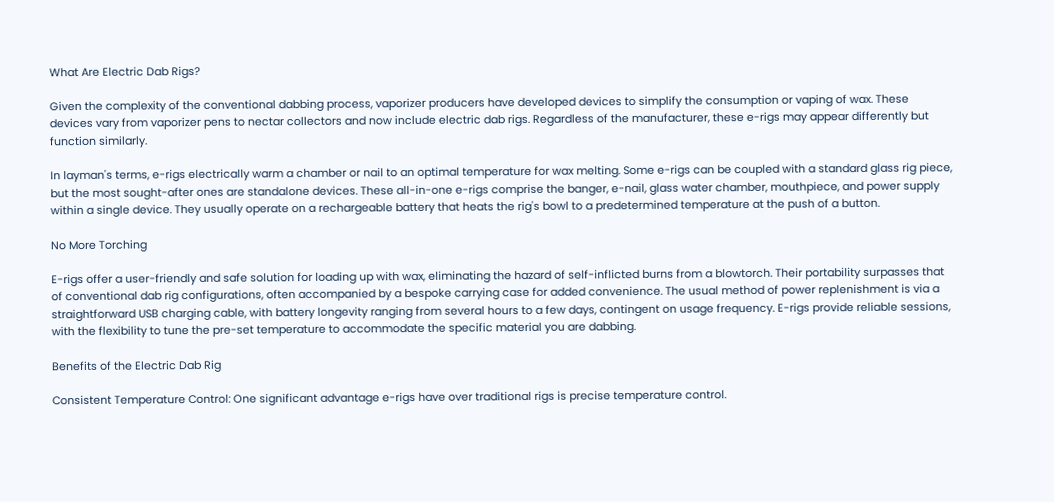What Are Electric Dab Rigs?

Given the complexity of the conventional dabbing process, vaporizer producers have developed devices to simplify the consumption or vaping of wax. These devices vary from vaporizer pens to nectar collectors and now include electric dab rigs. Regardless of the manufacturer, these e-rigs may appear differently but function similarly.

In layman's terms, e-rigs electrically warm a chamber or nail to an optimal temperature for wax melting. Some e-rigs can be coupled with a standard glass rig piece, but the most sought-after ones are standalone devices. These all-in-one e-rigs comprise the banger, e-nail, glass water chamber, mouthpiece, and power supply within a single device. They usually operate on a rechargeable battery that heats the rig's bowl to a predetermined temperature at the push of a button.

No More Torching

E-rigs offer a user-friendly and safe solution for loading up with wax, eliminating the hazard of self-inflicted burns from a blowtorch. Their portability surpasses that of conventional dab rig configurations, often accompanied by a bespoke carrying case for added convenience. The usual method of power replenishment is via a straightforward USB charging cable, with battery longevity ranging from several hours to a few days, contingent on usage frequency. E-rigs provide reliable sessions, with the flexibility to tune the pre-set temperature to accommodate the specific material you are dabbing.

Benefits of the Electric Dab Rig

Consistent Temperature Control: One significant advantage e-rigs have over traditional rigs is precise temperature control.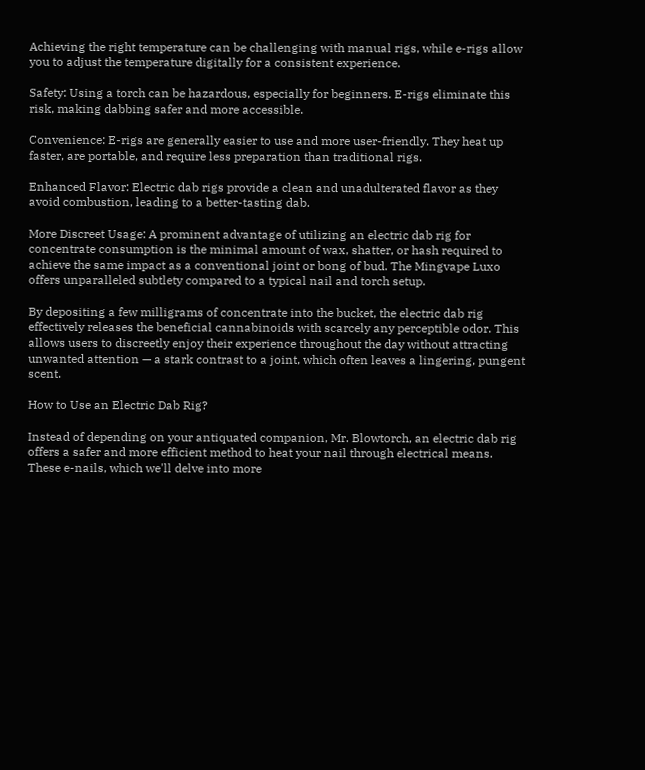Achieving the right temperature can be challenging with manual rigs, while e-rigs allow you to adjust the temperature digitally for a consistent experience.

Safety: Using a torch can be hazardous, especially for beginners. E-rigs eliminate this risk, making dabbing safer and more accessible.

Convenience: E-rigs are generally easier to use and more user-friendly. They heat up faster, are portable, and require less preparation than traditional rigs.

Enhanced Flavor: Electric dab rigs provide a clean and unadulterated flavor as they avoid combustion, leading to a better-tasting dab.

More Discreet Usage: A prominent advantage of utilizing an electric dab rig for concentrate consumption is the minimal amount of wax, shatter, or hash required to achieve the same impact as a conventional joint or bong of bud. The Mingvape Luxo offers unparalleled subtlety compared to a typical nail and torch setup.

By depositing a few milligrams of concentrate into the bucket, the electric dab rig effectively releases the beneficial cannabinoids with scarcely any perceptible odor. This allows users to discreetly enjoy their experience throughout the day without attracting unwanted attention — a stark contrast to a joint, which often leaves a lingering, pungent scent.

How to Use an Electric Dab Rig?

Instead of depending on your antiquated companion, Mr. Blowtorch, an electric dab rig offers a safer and more efficient method to heat your nail through electrical means. These e-nails, which we'll delve into more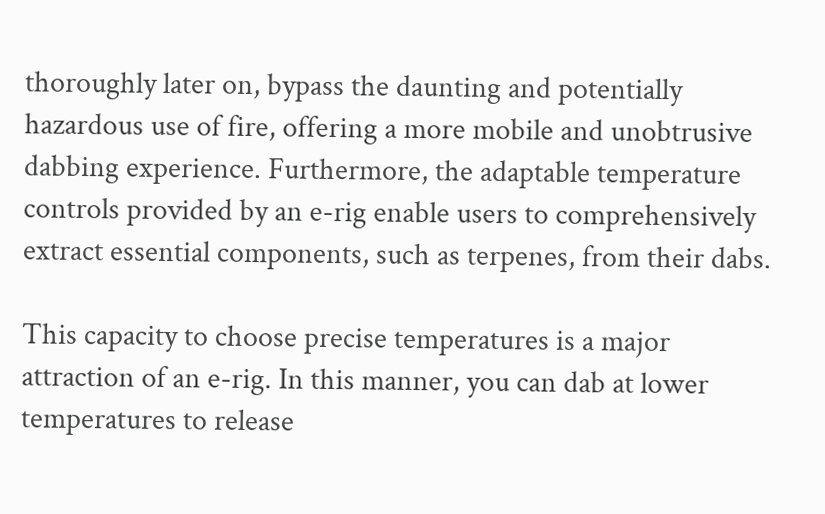thoroughly later on, bypass the daunting and potentially hazardous use of fire, offering a more mobile and unobtrusive dabbing experience. Furthermore, the adaptable temperature controls provided by an e-rig enable users to comprehensively extract essential components, such as terpenes, from their dabs.

This capacity to choose precise temperatures is a major attraction of an e-rig. In this manner, you can dab at lower temperatures to release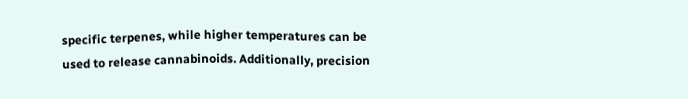specific terpenes, while higher temperatures can be used to release cannabinoids. Additionally, precision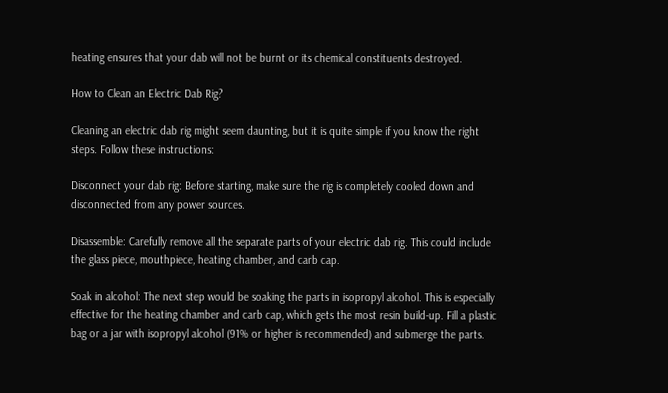heating ensures that your dab will not be burnt or its chemical constituents destroyed.

How to Clean an Electric Dab Rig?

Cleaning an electric dab rig might seem daunting, but it is quite simple if you know the right steps. Follow these instructions:

Disconnect your dab rig: Before starting, make sure the rig is completely cooled down and disconnected from any power sources.

Disassemble: Carefully remove all the separate parts of your electric dab rig. This could include the glass piece, mouthpiece, heating chamber, and carb cap.

Soak in alcohol: The next step would be soaking the parts in isopropyl alcohol. This is especially effective for the heating chamber and carb cap, which gets the most resin build-up. Fill a plastic bag or a jar with isopropyl alcohol (91% or higher is recommended) and submerge the parts.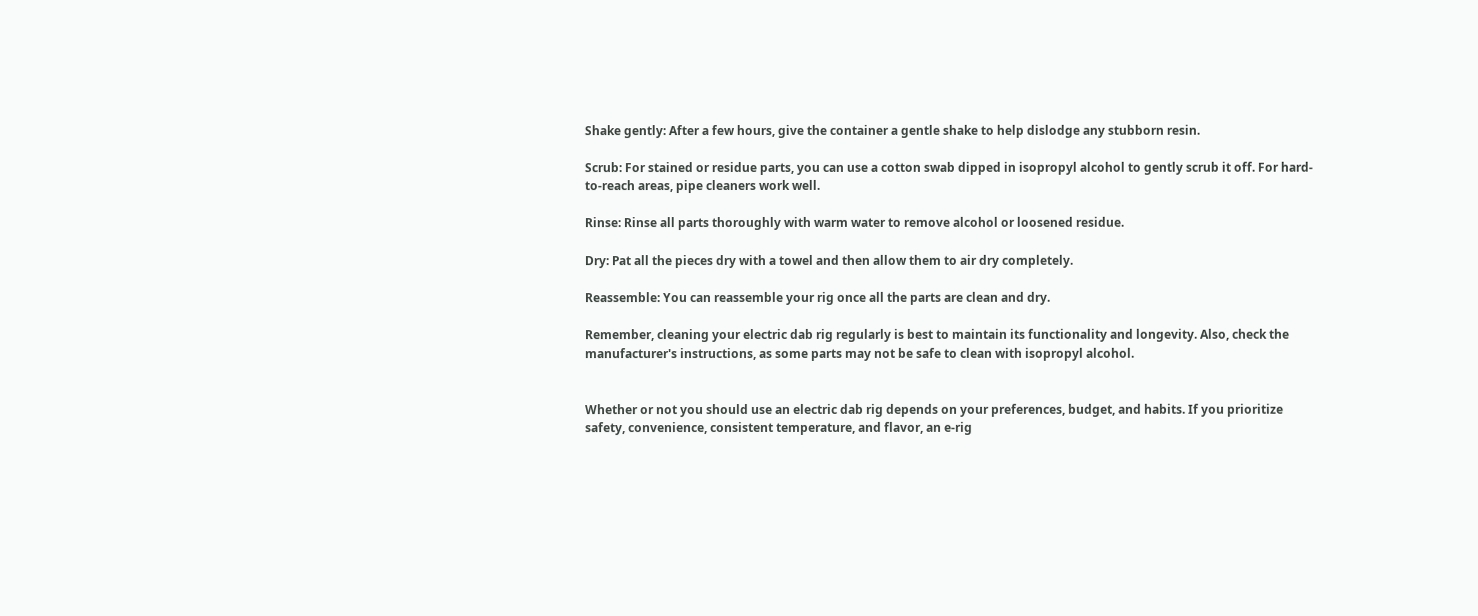Shake gently: After a few hours, give the container a gentle shake to help dislodge any stubborn resin.

Scrub: For stained or residue parts, you can use a cotton swab dipped in isopropyl alcohol to gently scrub it off. For hard-to-reach areas, pipe cleaners work well.

Rinse: Rinse all parts thoroughly with warm water to remove alcohol or loosened residue.

Dry: Pat all the pieces dry with a towel and then allow them to air dry completely.

Reassemble: You can reassemble your rig once all the parts are clean and dry.

Remember, cleaning your electric dab rig regularly is best to maintain its functionality and longevity. Also, check the manufacturer's instructions, as some parts may not be safe to clean with isopropyl alcohol.


Whether or not you should use an electric dab rig depends on your preferences, budget, and habits. If you prioritize safety, convenience, consistent temperature, and flavor, an e-rig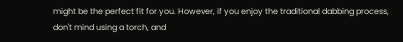might be the perfect fit for you. However, if you enjoy the traditional dabbing process, don't mind using a torch, and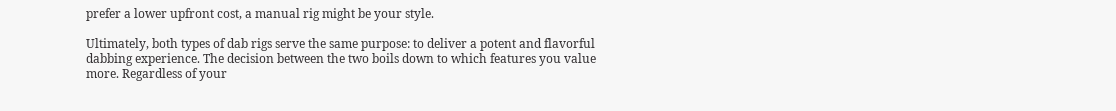prefer a lower upfront cost, a manual rig might be your style.

Ultimately, both types of dab rigs serve the same purpose: to deliver a potent and flavorful dabbing experience. The decision between the two boils down to which features you value more. Regardless of your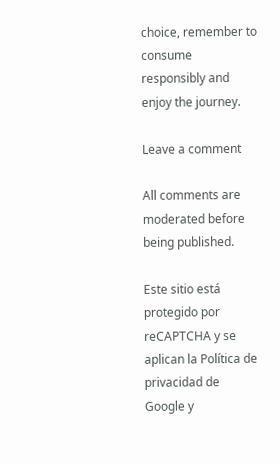choice, remember to consume responsibly and enjoy the journey.

Leave a comment

All comments are moderated before being published.

Este sitio está protegido por reCAPTCHA y se aplican la Política de privacidad de Google y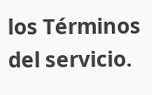los Términos del servicio.